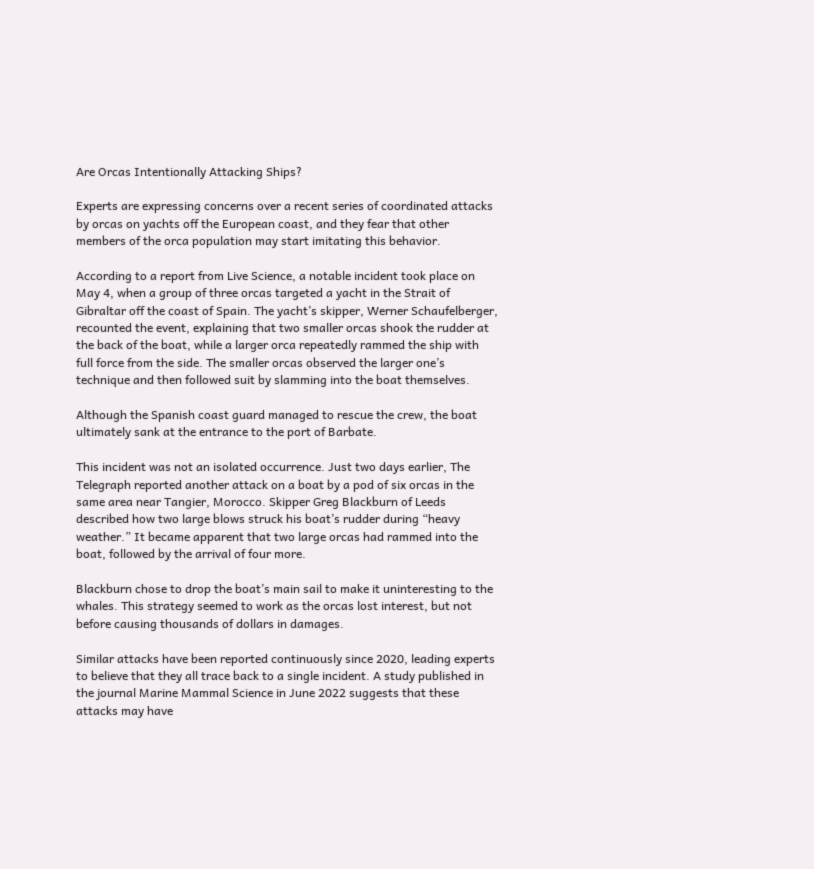Are Orcas Intentionally Attacking Ships?

Experts are expressing concerns over a recent series of coordinated attacks by orcas on yachts off the European coast, and they fear that other members of the orca population may start imitating this behavior.

According to a report from Live Science, a notable incident took place on May 4, when a group of three orcas targeted a yacht in the Strait of Gibraltar off the coast of Spain. The yacht’s skipper, Werner Schaufelberger, recounted the event, explaining that two smaller orcas shook the rudder at the back of the boat, while a larger orca repeatedly rammed the ship with full force from the side. The smaller orcas observed the larger one’s technique and then followed suit by slamming into the boat themselves.

Although the Spanish coast guard managed to rescue the crew, the boat ultimately sank at the entrance to the port of Barbate.

This incident was not an isolated occurrence. Just two days earlier, The Telegraph reported another attack on a boat by a pod of six orcas in the same area near Tangier, Morocco. Skipper Greg Blackburn of Leeds described how two large blows struck his boat’s rudder during “heavy weather.” It became apparent that two large orcas had rammed into the boat, followed by the arrival of four more.

Blackburn chose to drop the boat’s main sail to make it uninteresting to the whales. This strategy seemed to work as the orcas lost interest, but not before causing thousands of dollars in damages.

Similar attacks have been reported continuously since 2020, leading experts to believe that they all trace back to a single incident. A study published in the journal Marine Mammal Science in June 2022 suggests that these attacks may have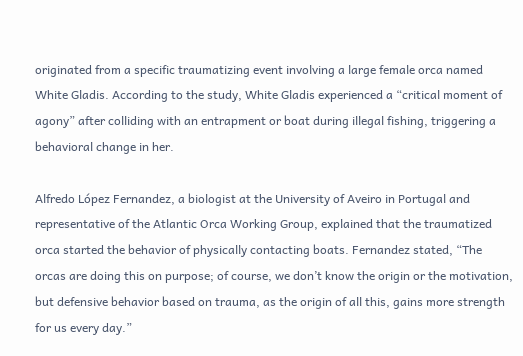originated from a specific traumatizing event involving a large female orca named White Gladis. According to the study, White Gladis experienced a “critical moment of agony” after colliding with an entrapment or boat during illegal fishing, triggering a behavioral change in her.

Alfredo López Fernandez, a biologist at the University of Aveiro in Portugal and representative of the Atlantic Orca Working Group, explained that the traumatized orca started the behavior of physically contacting boats. Fernandez stated, “The orcas are doing this on purpose; of course, we don’t know the origin or the motivation, but defensive behavior based on trauma, as the origin of all this, gains more strength for us every day.”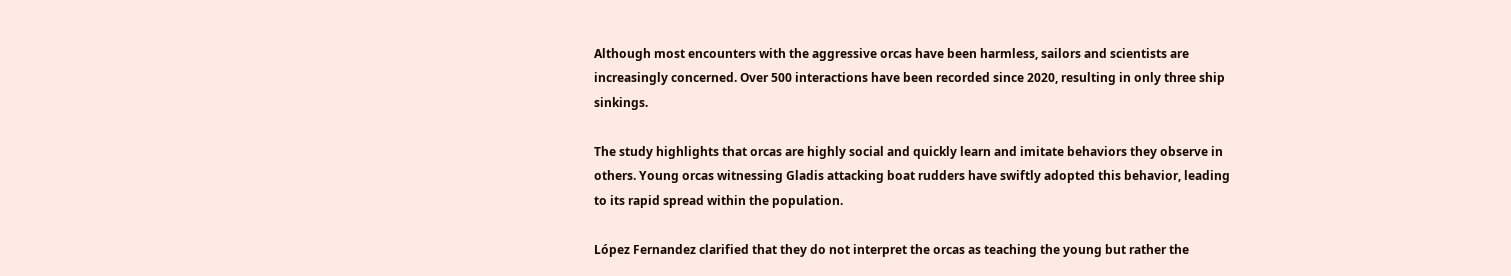Although most encounters with the aggressive orcas have been harmless, sailors and scientists are increasingly concerned. Over 500 interactions have been recorded since 2020, resulting in only three ship sinkings.

The study highlights that orcas are highly social and quickly learn and imitate behaviors they observe in others. Young orcas witnessing Gladis attacking boat rudders have swiftly adopted this behavior, leading to its rapid spread within the population.

López Fernandez clarified that they do not interpret the orcas as teaching the young but rather the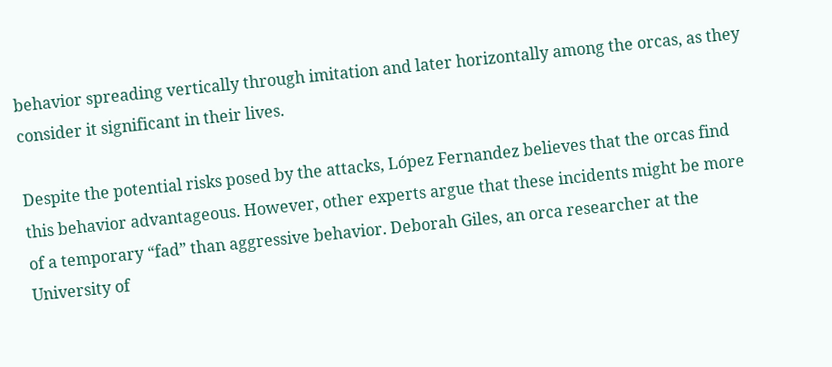behavior spreading vertically through imitation and later horizontally among the orcas, as they consider it significant in their lives.

Despite the potential risks posed by the attacks, López Fernandez believes that the orcas find this behavior advantageous. However, other experts argue that these incidents might be more of a temporary “fad” than aggressive behavior. Deborah Giles, an orca researcher at the University of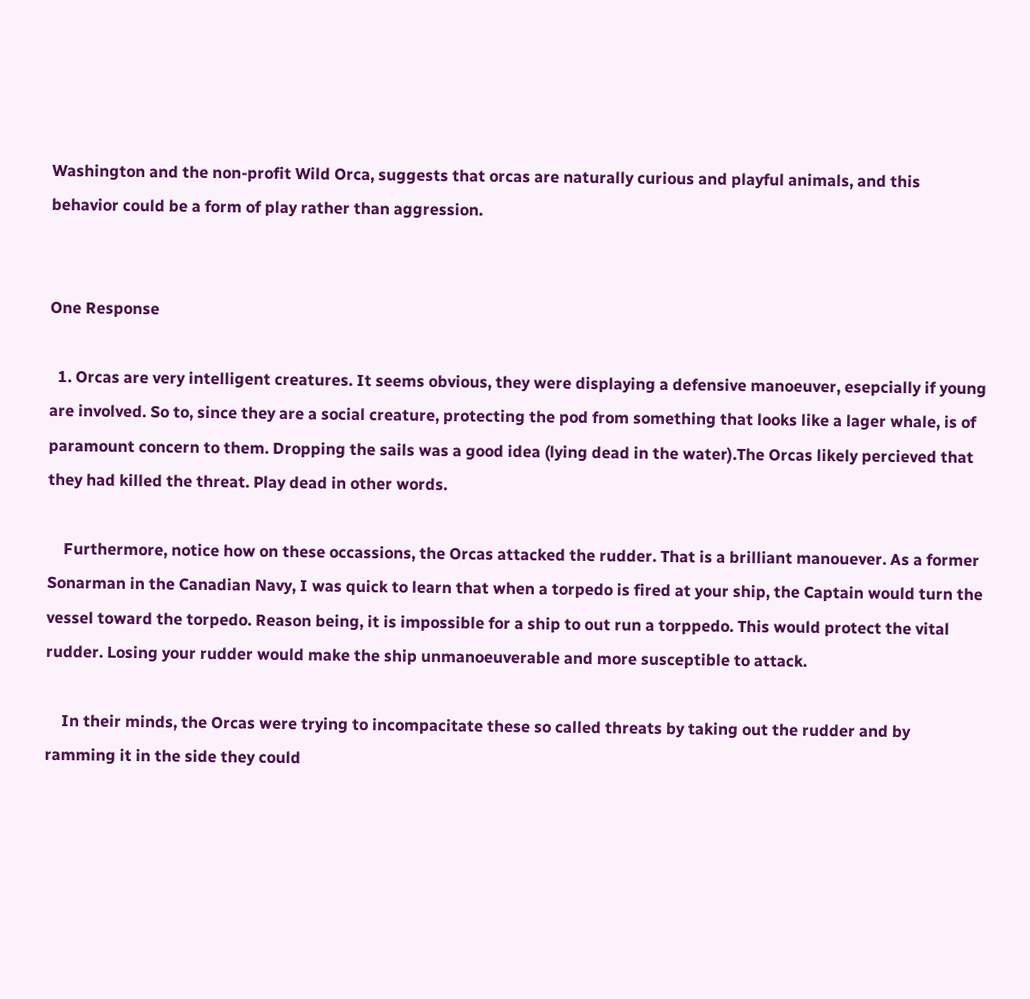Washington and the non-profit Wild Orca, suggests that orcas are naturally curious and playful animals, and this behavior could be a form of play rather than aggression.


One Response

  1. Orcas are very intelligent creatures. It seems obvious, they were displaying a defensive manoeuver, esepcially if young are involved. So to, since they are a social creature, protecting the pod from something that looks like a lager whale, is of paramount concern to them. Dropping the sails was a good idea (lying dead in the water).The Orcas likely percieved that they had killed the threat. Play dead in other words.

    Furthermore, notice how on these occassions, the Orcas attacked the rudder. That is a brilliant manouever. As a former Sonarman in the Canadian Navy, I was quick to learn that when a torpedo is fired at your ship, the Captain would turn the vessel toward the torpedo. Reason being, it is impossible for a ship to out run a torppedo. This would protect the vital rudder. Losing your rudder would make the ship unmanoeuverable and more susceptible to attack.

    In their minds, the Orcas were trying to incompacitate these so called threats by taking out the rudder and by ramming it in the side they could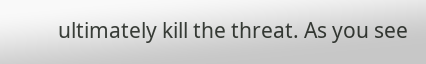ultimately kill the threat. As you see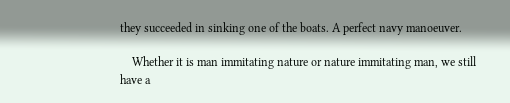they succeeded in sinking one of the boats. A perfect navy manoeuver.

    Whether it is man immitating nature or nature immitating man, we still have a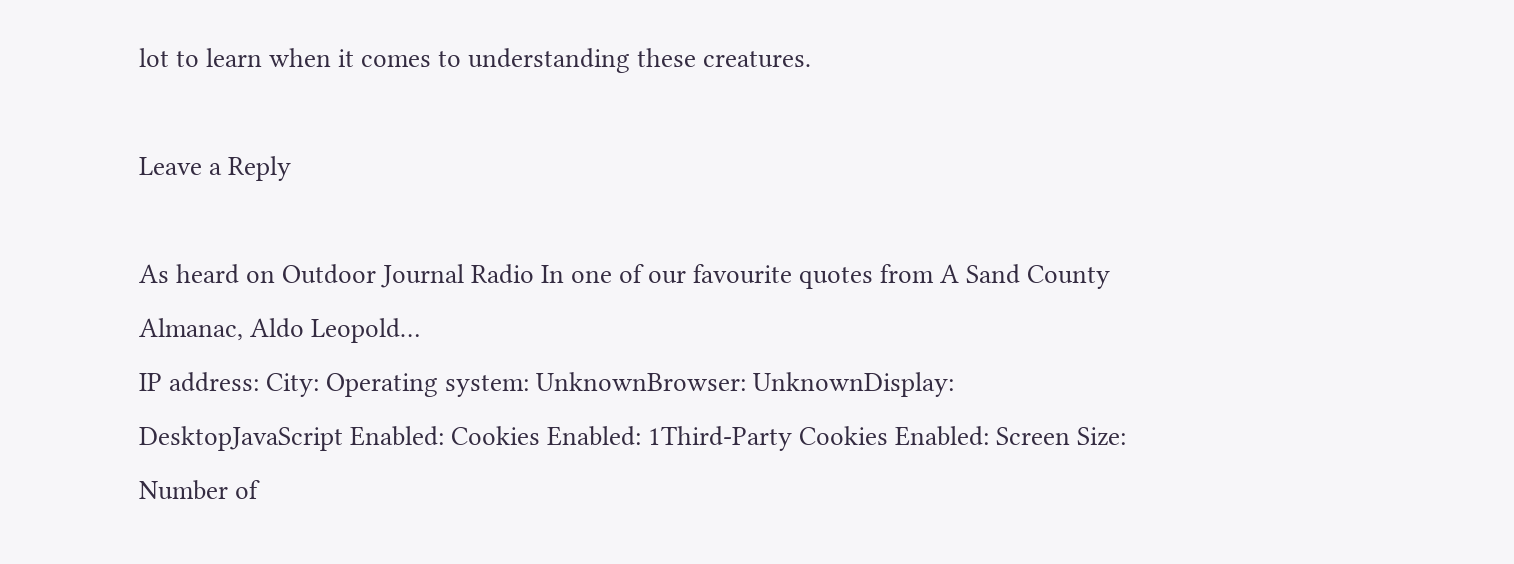lot to learn when it comes to understanding these creatures.

Leave a Reply

As heard on Outdoor Journal Radio In one of our favourite quotes from A Sand County Almanac, Aldo Leopold…
IP address: City: Operating system: UnknownBrowser: UnknownDisplay: DesktopJavaScript Enabled: Cookies Enabled: 1Third-Party Cookies Enabled: Screen Size: Number of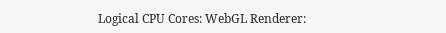Logical CPU Cores: WebGL Renderer: